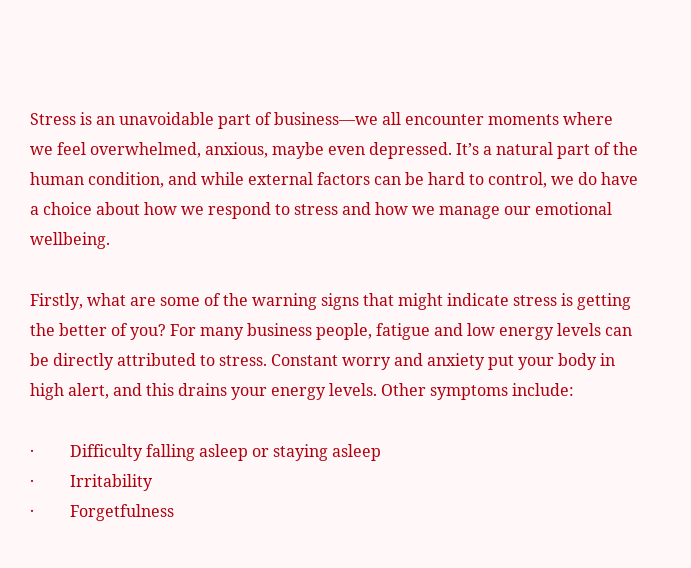Stress is an unavoidable part of business—we all encounter moments where we feel overwhelmed, anxious, maybe even depressed. It’s a natural part of the human condition, and while external factors can be hard to control, we do have a choice about how we respond to stress and how we manage our emotional wellbeing.

Firstly, what are some of the warning signs that might indicate stress is getting the better of you? For many business people, fatigue and low energy levels can be directly attributed to stress. Constant worry and anxiety put your body in high alert, and this drains your energy levels. Other symptoms include:

·         Difficulty falling asleep or staying asleep
·         Irritability
·         Forgetfulness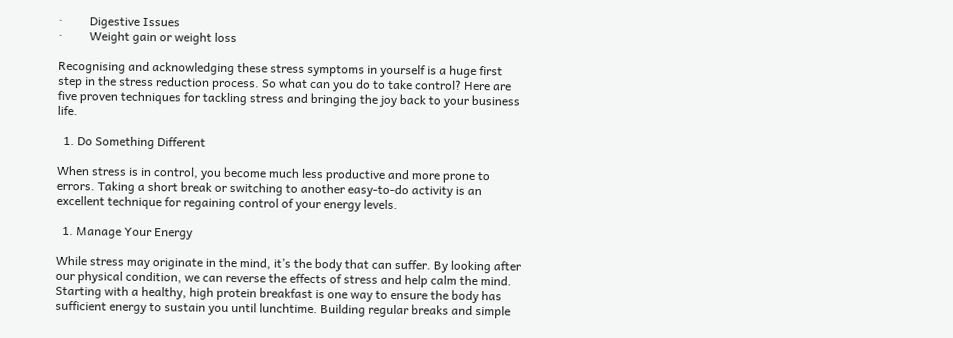·         Digestive Issues
·         Weight gain or weight loss

Recognising and acknowledging these stress symptoms in yourself is a huge first step in the stress reduction process. So what can you do to take control? Here are five proven techniques for tackling stress and bringing the joy back to your business life.

  1. Do Something Different

When stress is in control, you become much less productive and more prone to errors. Taking a short break or switching to another easy-to-do activity is an excellent technique for regaining control of your energy levels.

  1. Manage Your Energy

While stress may originate in the mind, it’s the body that can suffer. By looking after our physical condition, we can reverse the effects of stress and help calm the mind. Starting with a healthy, high protein breakfast is one way to ensure the body has sufficient energy to sustain you until lunchtime. Building regular breaks and simple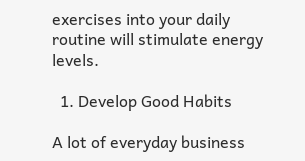exercises into your daily routine will stimulate energy levels.

  1. Develop Good Habits

A lot of everyday business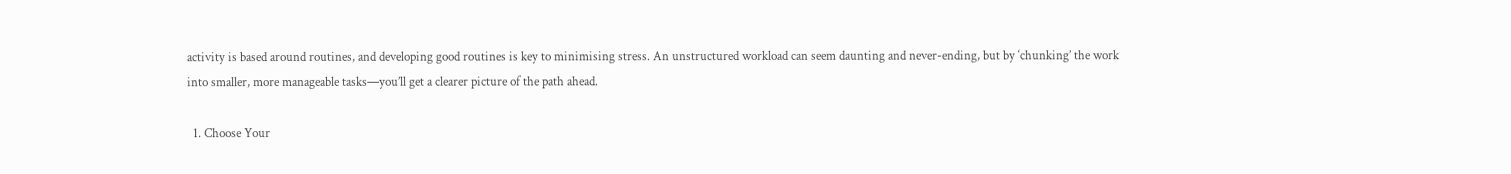activity is based around routines, and developing good routines is key to minimising stress. An unstructured workload can seem daunting and never-ending, but by ‘chunking’ the work into smaller, more manageable tasks—you’ll get a clearer picture of the path ahead.

  1. Choose Your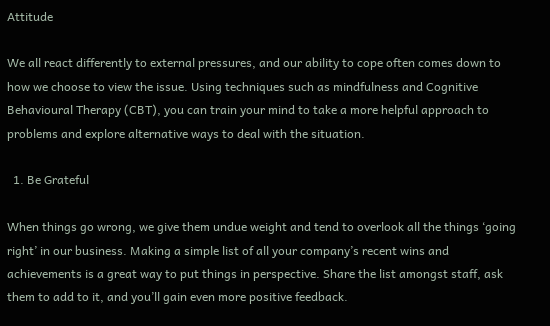Attitude

We all react differently to external pressures, and our ability to cope often comes down to how we choose to view the issue. Using techniques such as mindfulness and Cognitive Behavioural Therapy (CBT), you can train your mind to take a more helpful approach to problems and explore alternative ways to deal with the situation.

  1. Be Grateful

When things go wrong, we give them undue weight and tend to overlook all the things ‘going right’ in our business. Making a simple list of all your company’s recent wins and achievements is a great way to put things in perspective. Share the list amongst staff, ask them to add to it, and you’ll gain even more positive feedback.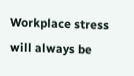Workplace stress will always be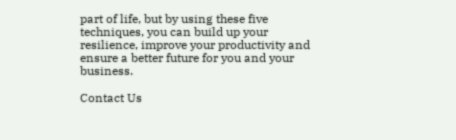part of life, but by using these five techniques, you can build up your resilience, improve your productivity and ensure a better future for you and your business.

Contact Us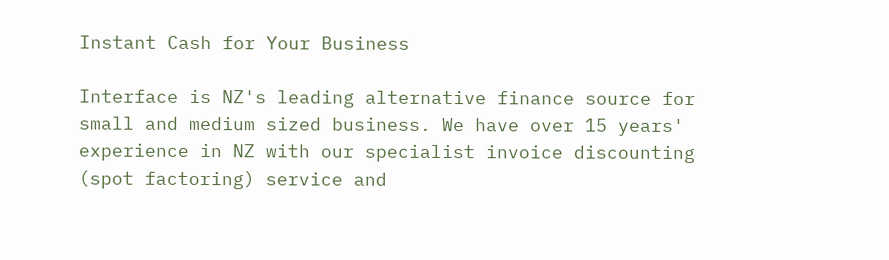Instant Cash for Your Business

Interface is NZ's leading alternative finance source for small and medium sized business. We have over 15 years' experience in NZ with our specialist invoice discounting (spot factoring) service and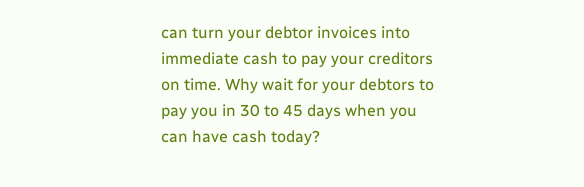can turn your debtor invoices into immediate cash to pay your creditors on time. Why wait for your debtors to pay you in 30 to 45 days when you can have cash today?